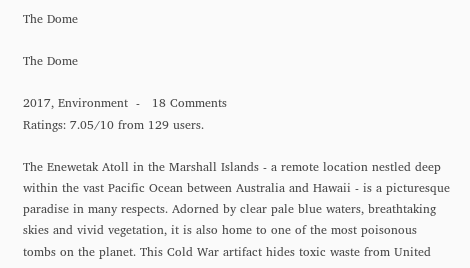The Dome

The Dome

2017, Environment  -   18 Comments
Ratings: 7.05/10 from 129 users.

The Enewetak Atoll in the Marshall Islands - a remote location nestled deep within the vast Pacific Ocean between Australia and Hawaii - is a picturesque paradise in many respects. Adorned by clear pale blue waters, breathtaking skies and vivid vegetation, it is also home to one of the most poisonous tombs on the planet. This Cold War artifact hides toxic waste from United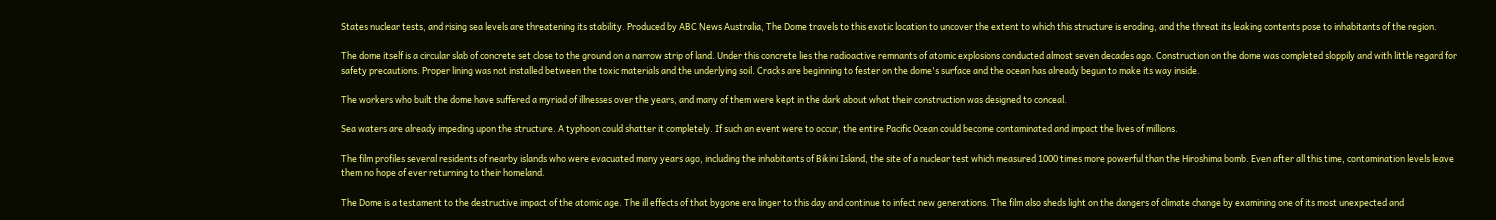States nuclear tests, and rising sea levels are threatening its stability. Produced by ABC News Australia, The Dome travels to this exotic location to uncover the extent to which this structure is eroding, and the threat its leaking contents pose to inhabitants of the region.

The dome itself is a circular slab of concrete set close to the ground on a narrow strip of land. Under this concrete lies the radioactive remnants of atomic explosions conducted almost seven decades ago. Construction on the dome was completed sloppily and with little regard for safety precautions. Proper lining was not installed between the toxic materials and the underlying soil. Cracks are beginning to fester on the dome's surface and the ocean has already begun to make its way inside.

The workers who built the dome have suffered a myriad of illnesses over the years, and many of them were kept in the dark about what their construction was designed to conceal.

Sea waters are already impeding upon the structure. A typhoon could shatter it completely. If such an event were to occur, the entire Pacific Ocean could become contaminated and impact the lives of millions.

The film profiles several residents of nearby islands who were evacuated many years ago, including the inhabitants of Bikini Island, the site of a nuclear test which measured 1000 times more powerful than the Hiroshima bomb. Even after all this time, contamination levels leave them no hope of ever returning to their homeland.

The Dome is a testament to the destructive impact of the atomic age. The ill effects of that bygone era linger to this day and continue to infect new generations. The film also sheds light on the dangers of climate change by examining one of its most unexpected and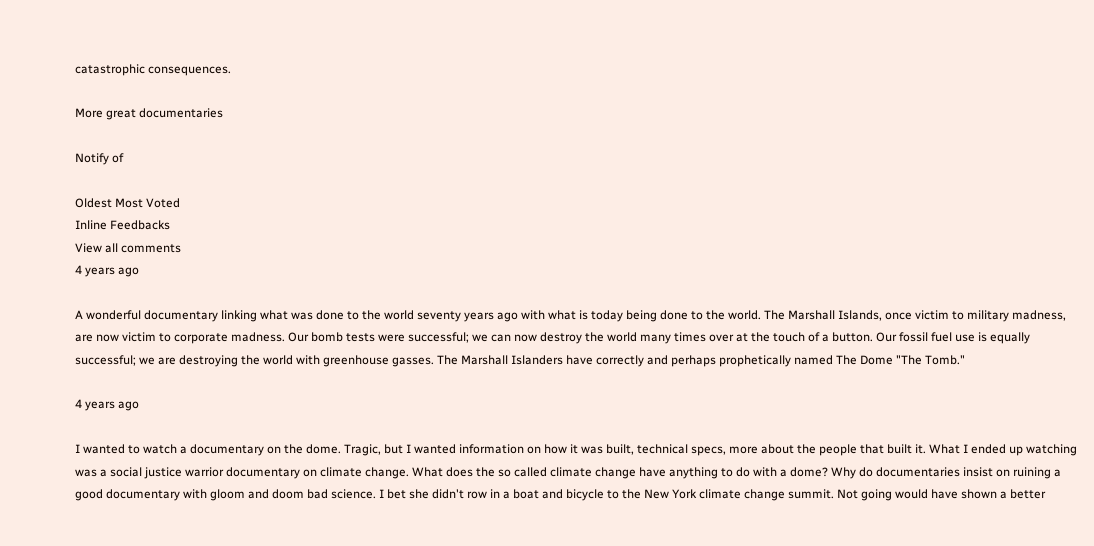catastrophic consequences.

More great documentaries

Notify of

Oldest Most Voted
Inline Feedbacks
View all comments
4 years ago

A wonderful documentary linking what was done to the world seventy years ago with what is today being done to the world. The Marshall Islands, once victim to military madness, are now victim to corporate madness. Our bomb tests were successful; we can now destroy the world many times over at the touch of a button. Our fossil fuel use is equally successful; we are destroying the world with greenhouse gasses. The Marshall Islanders have correctly and perhaps prophetically named The Dome "The Tomb."

4 years ago

I wanted to watch a documentary on the dome. Tragic, but I wanted information on how it was built, technical specs, more about the people that built it. What I ended up watching was a social justice warrior documentary on climate change. What does the so called climate change have anything to do with a dome? Why do documentaries insist on ruining a good documentary with gloom and doom bad science. I bet she didn't row in a boat and bicycle to the New York climate change summit. Not going would have shown a better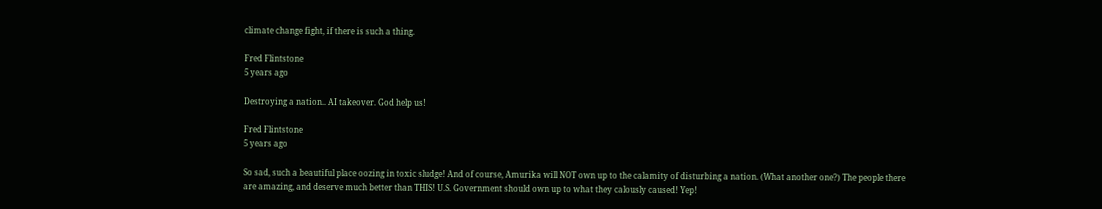climate change fight, if there is such a thing.

Fred Flintstone
5 years ago

Destroying a nation.. AI takeover. God help us!

Fred Flintstone
5 years ago

So sad, such a beautiful place oozing in toxic sludge! And of course, Amurika will NOT own up to the calamity of disturbing a nation. (What another one?) The people there are amazing, and deserve much better than THIS! U.S. Government should own up to what they calously caused! Yep!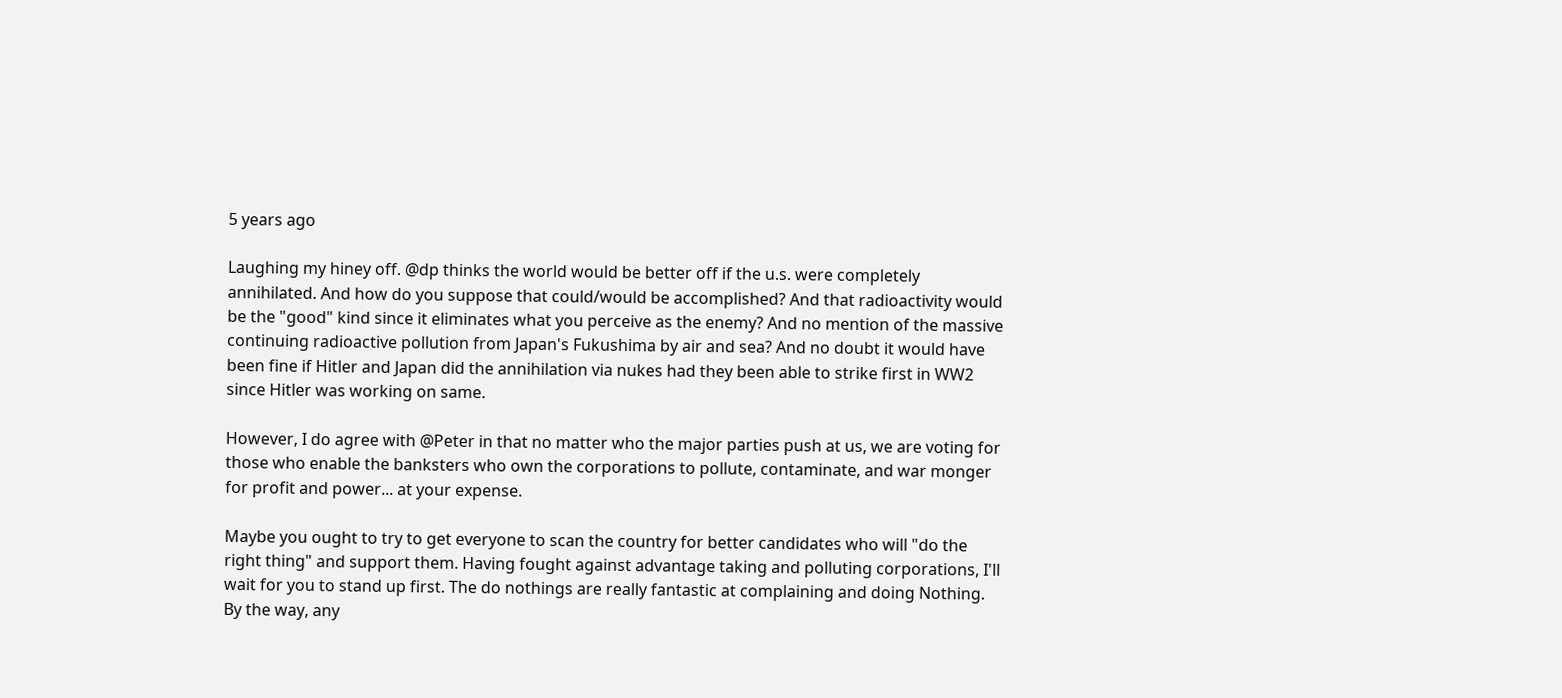5 years ago

Laughing my hiney off. @dp thinks the world would be better off if the u.s. were completely annihilated. And how do you suppose that could/would be accomplished? And that radioactivity would be the "good" kind since it eliminates what you perceive as the enemy? And no mention of the massive continuing radioactive pollution from Japan's Fukushima by air and sea? And no doubt it would have been fine if Hitler and Japan did the annihilation via nukes had they been able to strike first in WW2 since Hitler was working on same.

However, I do agree with @Peter in that no matter who the major parties push at us, we are voting for those who enable the banksters who own the corporations to pollute, contaminate, and war monger for profit and power... at your expense.

Maybe you ought to try to get everyone to scan the country for better candidates who will "do the right thing" and support them. Having fought against advantage taking and polluting corporations, I'll wait for you to stand up first. The do nothings are really fantastic at complaining and doing Nothing. By the way, any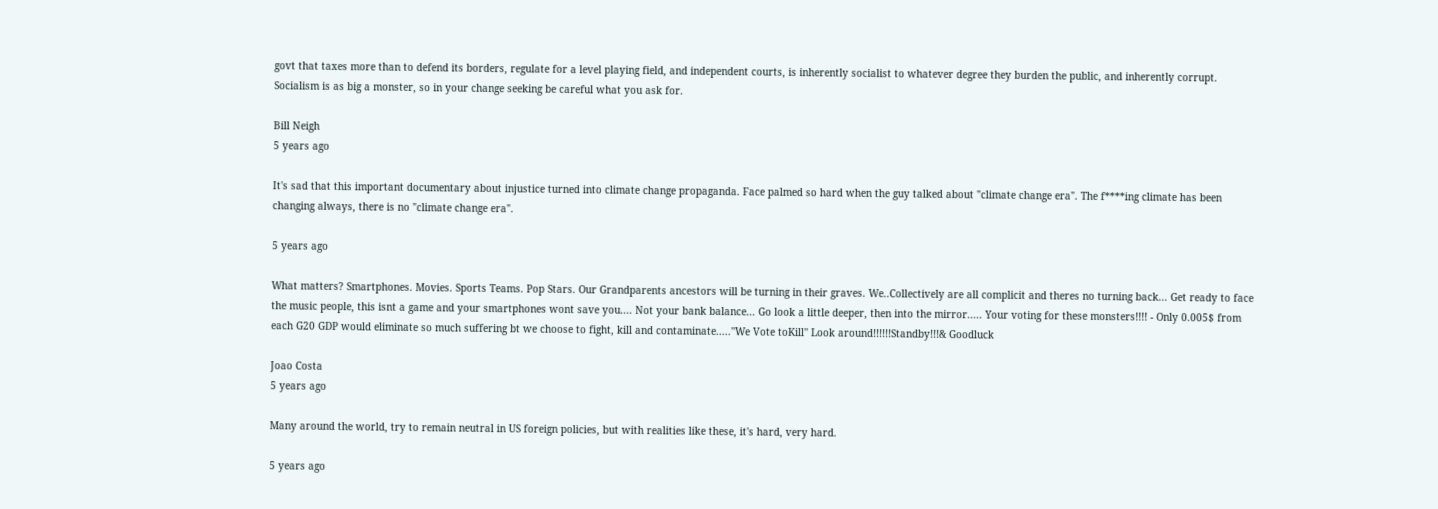govt that taxes more than to defend its borders, regulate for a level playing field, and independent courts, is inherently socialist to whatever degree they burden the public, and inherently corrupt. Socialism is as big a monster, so in your change seeking be careful what you ask for.

Bill Neigh
5 years ago

It's sad that this important documentary about injustice turned into climate change propaganda. Face palmed so hard when the guy talked about "climate change era". The f****ing climate has been changing always, there is no "climate change era".

5 years ago

What matters? Smartphones. Movies. Sports Teams. Pop Stars. Our Grandparents ancestors will be turning in their graves. We..Collectively are all complicit and theres no turning back... Get ready to face the music people, this isnt a game and your smartphones wont save you.... Not your bank balance... Go look a little deeper, then into the mirror..... Your voting for these monsters!!!! - Only 0.005$ from each G20 GDP would eliminate so much suffering bt we choose to fight, kill and contaminate.....''We Vote toKill'' Look around!!!!!!Standby!!!& Goodluck

Joao Costa
5 years ago

Many around the world, try to remain neutral in US foreign policies, but with realities like these, it's hard, very hard.

5 years ago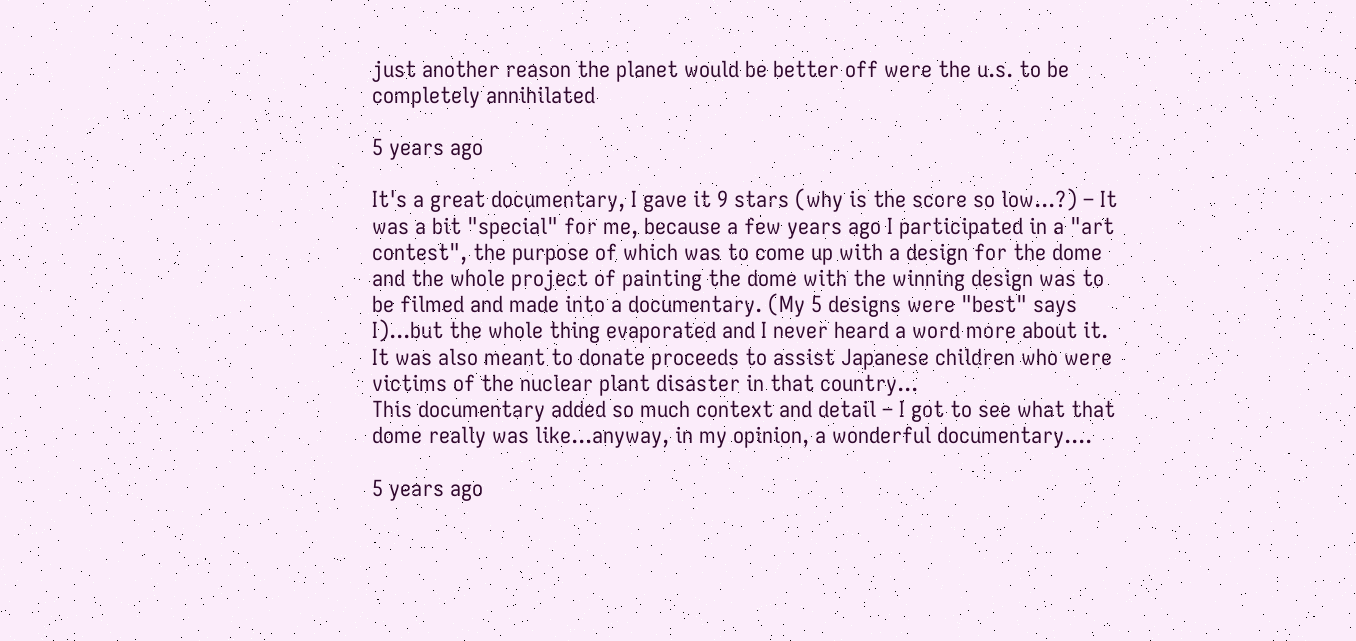just another reason the planet would be better off were the u.s. to be completely annihilated

5 years ago

It's a great documentary, I gave it 9 stars (why is the score so low...?) – It was a bit "special" for me, because a few years ago I participated in a "art contest", the purpose of which was to come up with a design for the dome and the whole project of painting the dome with the winning design was to be filmed and made into a documentary. (My 5 designs were "best" says I)...but the whole thing evaporated and I never heard a word more about it. It was also meant to donate proceeds to assist Japanese children who were victims of the nuclear plant disaster in that country...
This documentary added so much context and detail – I got to see what that dome really was like...anyway, in my opinion, a wonderful documentary....

5 years ago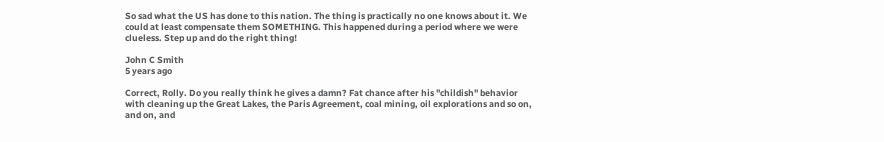So sad what the US has done to this nation. The thing is practically no one knows about it. We could at least compensate them SOMETHING. This happened during a period where we were clueless. Step up and do the right thing!

John C Smith
5 years ago

Correct, Rolly. Do you really think he gives a damn? Fat chance after his "childish" behavior with cleaning up the Great Lakes, the Paris Agreement, coal mining, oil explorations and so on, and on, and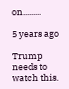on.........

5 years ago

Trump needs to watch this.